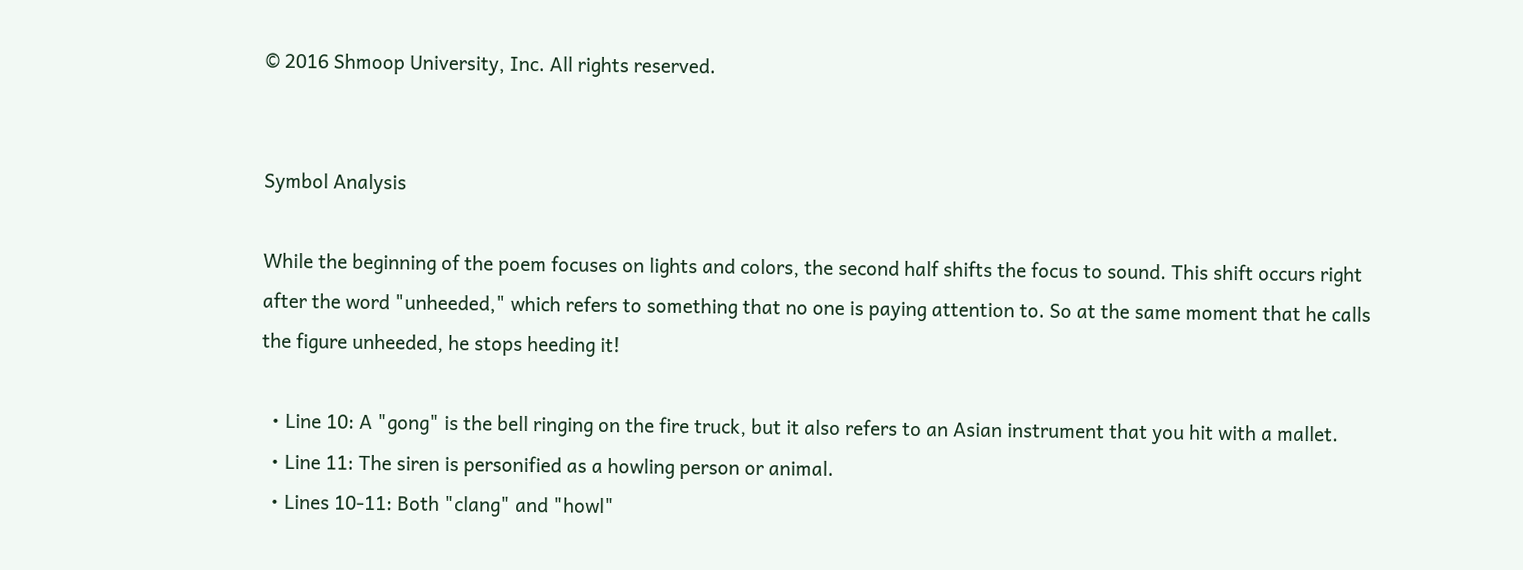© 2016 Shmoop University, Inc. All rights reserved.


Symbol Analysis

While the beginning of the poem focuses on lights and colors, the second half shifts the focus to sound. This shift occurs right after the word "unheeded," which refers to something that no one is paying attention to. So at the same moment that he calls the figure unheeded, he stops heeding it!

  • Line 10: A "gong" is the bell ringing on the fire truck, but it also refers to an Asian instrument that you hit with a mallet.
  • Line 11: The siren is personified as a howling person or animal.
  • Lines 10-11: Both "clang" and "howl"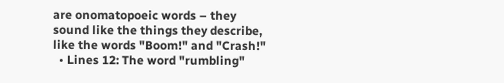are onomatopoeic words – they sound like the things they describe, like the words "Boom!" and "Crash!"
  • Lines 12: The word "rumbling"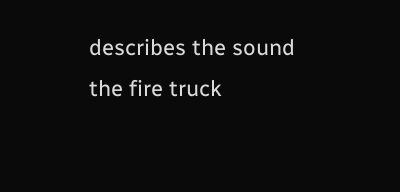describes the sound the fire truck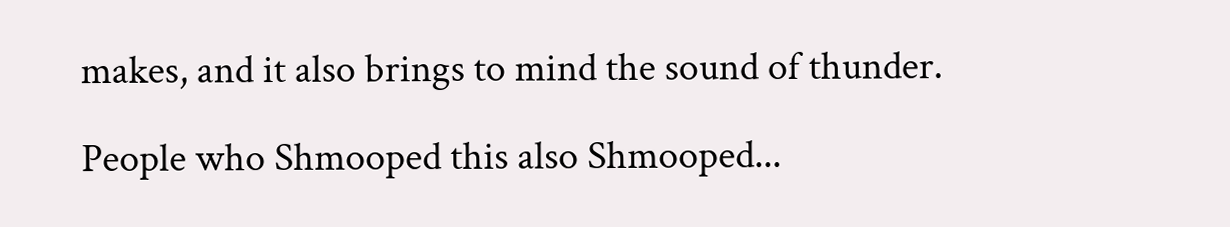makes, and it also brings to mind the sound of thunder.

People who Shmooped this also Shmooped...